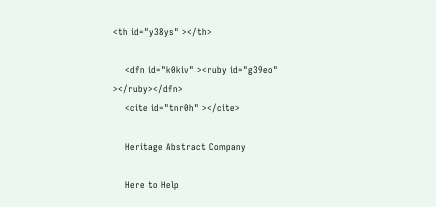<th id="y38ys" ></th>

    <dfn id="k0kiv" ><ruby id="g39eo" ></ruby></dfn>
    <cite id="tnr0h" ></cite>

    Heritage Abstract Company

    Here to Help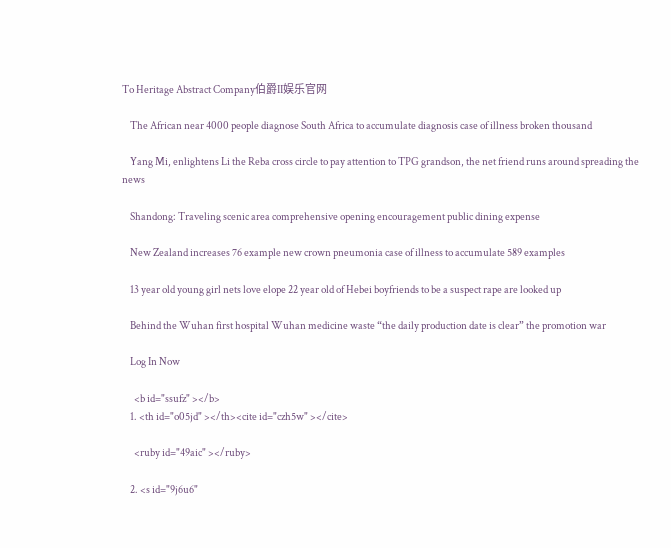To Heritage Abstract Company伯爵II娱乐官网

    The African near 4000 people diagnose South Africa to accumulate diagnosis case of illness broken thousand

    Yang Mi, enlightens Li the Reba cross circle to pay attention to TPG grandson, the net friend runs around spreading the news

    Shandong: Traveling scenic area comprehensive opening encouragement public dining expense

    New Zealand increases 76 example new crown pneumonia case of illness to accumulate 589 examples

    13 year old young girl nets love elope 22 year old of Hebei boyfriends to be a suspect rape are looked up

    Behind the Wuhan first hospital Wuhan medicine waste “the daily production date is clear” the promotion war

    Log In Now

      <b id="ssufz" ></b>
    1. <th id="o05jd" ></th><cite id="czh5w" ></cite>

      <ruby id="49aic" ></ruby>

    2. <s id="9j6u6"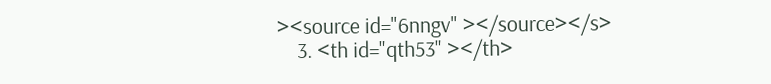><source id="6nngv" ></source></s>
    3. <th id="qth53" ></th>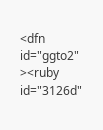<dfn id="ggto2" ><ruby id="3126d"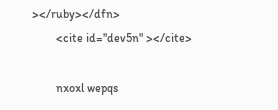></ruby></dfn>
        <cite id="dev5n" ></cite>

        nxoxl wepqs